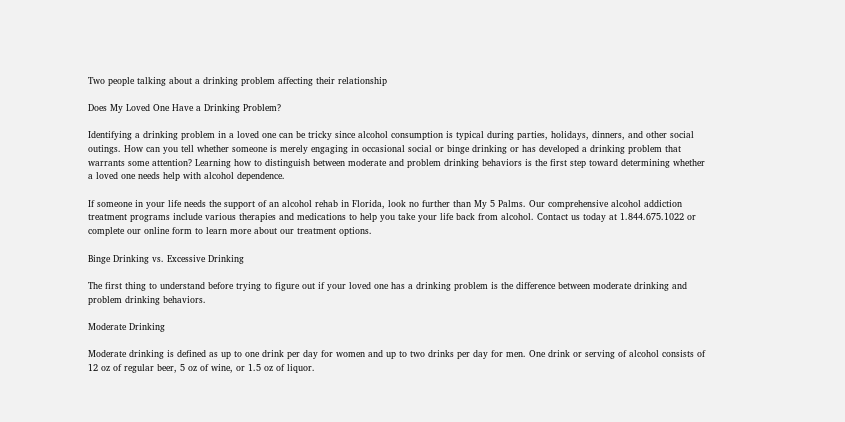Two people talking about a drinking problem affecting their relationship

Does My Loved One Have a Drinking Problem?

Identifying a drinking problem in a loved one can be tricky since alcohol consumption is typical during parties, holidays, dinners, and other social outings. How can you tell whether someone is merely engaging in occasional social or binge drinking or has developed a drinking problem that warrants some attention? Learning how to distinguish between moderate and problem drinking behaviors is the first step toward determining whether a loved one needs help with alcohol dependence.

If someone in your life needs the support of an alcohol rehab in Florida, look no further than My 5 Palms. Our comprehensive alcohol addiction treatment programs include various therapies and medications to help you take your life back from alcohol. Contact us today at 1.844.675.1022 or complete our online form to learn more about our treatment options.

Binge Drinking vs. Excessive Drinking

The first thing to understand before trying to figure out if your loved one has a drinking problem is the difference between moderate drinking and problem drinking behaviors.

Moderate Drinking

Moderate drinking is defined as up to one drink per day for women and up to two drinks per day for men. One drink or serving of alcohol consists of 12 oz of regular beer, 5 oz of wine, or 1.5 oz of liquor.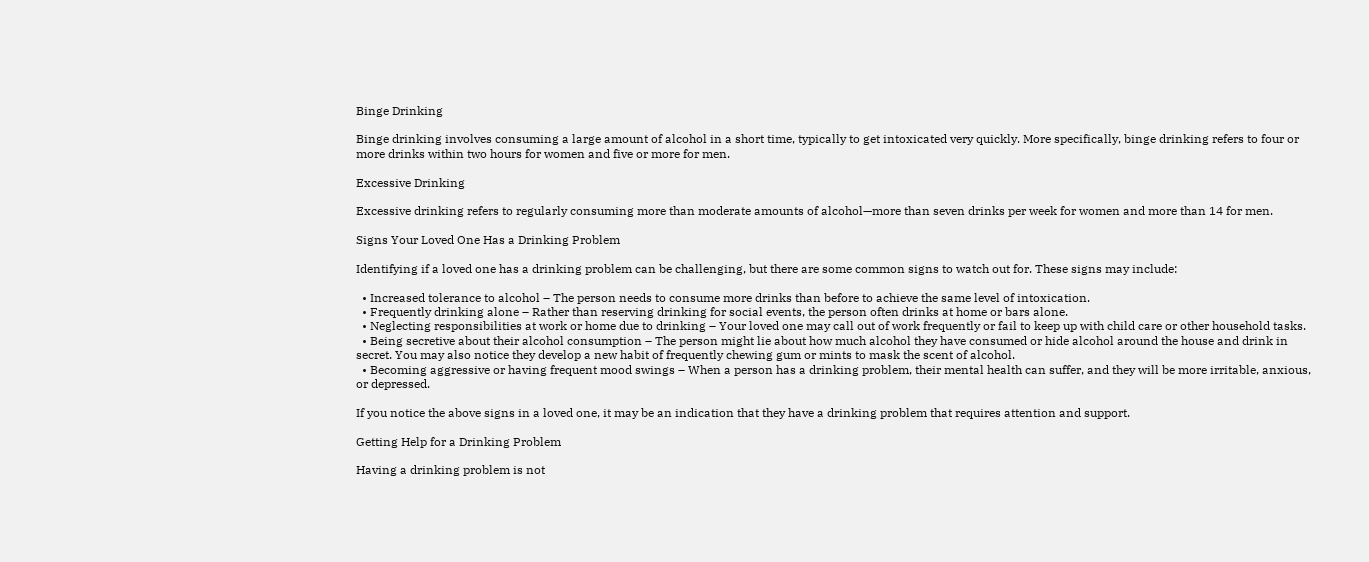Binge Drinking

Binge drinking involves consuming a large amount of alcohol in a short time, typically to get intoxicated very quickly. More specifically, binge drinking refers to four or more drinks within two hours for women and five or more for men.

Excessive Drinking

Excessive drinking refers to regularly consuming more than moderate amounts of alcohol—more than seven drinks per week for women and more than 14 for men.

Signs Your Loved One Has a Drinking Problem

Identifying if a loved one has a drinking problem can be challenging, but there are some common signs to watch out for. These signs may include:

  • Increased tolerance to alcohol – The person needs to consume more drinks than before to achieve the same level of intoxication.
  • Frequently drinking alone – Rather than reserving drinking for social events, the person often drinks at home or bars alone.
  • Neglecting responsibilities at work or home due to drinking – Your loved one may call out of work frequently or fail to keep up with child care or other household tasks.
  • Being secretive about their alcohol consumption – The person might lie about how much alcohol they have consumed or hide alcohol around the house and drink in secret. You may also notice they develop a new habit of frequently chewing gum or mints to mask the scent of alcohol.
  • Becoming aggressive or having frequent mood swings – When a person has a drinking problem, their mental health can suffer, and they will be more irritable, anxious, or depressed.

If you notice the above signs in a loved one, it may be an indication that they have a drinking problem that requires attention and support.

Getting Help for a Drinking Problem

Having a drinking problem is not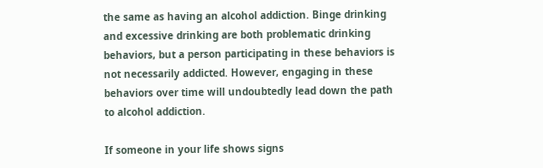the same as having an alcohol addiction. Binge drinking and excessive drinking are both problematic drinking behaviors, but a person participating in these behaviors is not necessarily addicted. However, engaging in these behaviors over time will undoubtedly lead down the path to alcohol addiction.

If someone in your life shows signs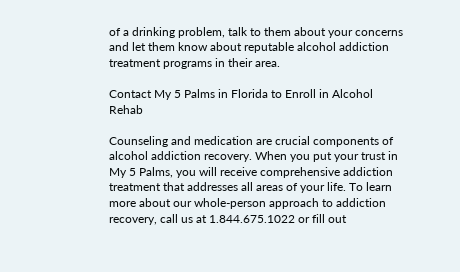of a drinking problem, talk to them about your concerns and let them know about reputable alcohol addiction treatment programs in their area.

Contact My 5 Palms in Florida to Enroll in Alcohol Rehab

Counseling and medication are crucial components of alcohol addiction recovery. When you put your trust in My 5 Palms, you will receive comprehensive addiction treatment that addresses all areas of your life. To learn more about our whole-person approach to addiction recovery, call us at 1.844.675.1022 or fill out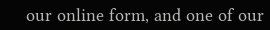our online form, and one of our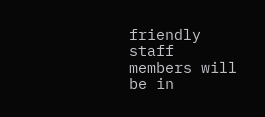friendly staff members will be in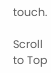touch.

Scroll to Top